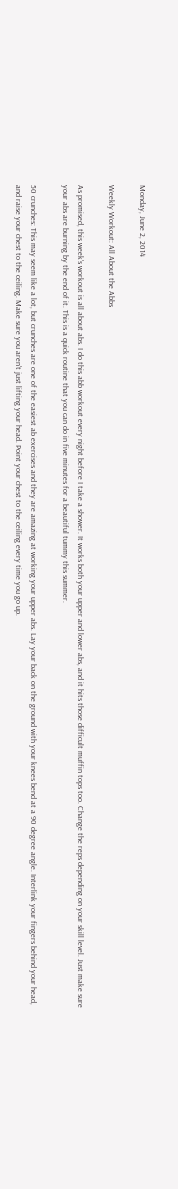Monday, June 2, 2014

Weekly Workout: All About the Abbs

As promised, this week's workout is all about abs. I do this abb workout every night before I take a shower. It works both your upper and lower abs, and it hits those difficult muffin tops too. Change the reps depending on your skill level. Just make sure your abs are burning by the end of it. This is a quick routine that you can do in five minutes for a beautiful tummy this summer.

50 crunches: This may seem like a lot, but crunches are one of the easiest ab exercises and they are amazing at working your upper abs. Lay your back on the ground with your knees bend at a 90 degree angle. Interlink your fingers behind your head, and raise your chest to the ceiling. Make sure you aren't just lifting your head. Point your chest to the ceiling every time you go up.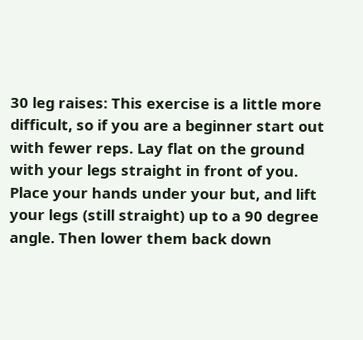30 leg raises: This exercise is a little more difficult, so if you are a beginner start out with fewer reps. Lay flat on the ground with your legs straight in front of you. Place your hands under your but, and lift your legs (still straight) up to a 90 degree angle. Then lower them back down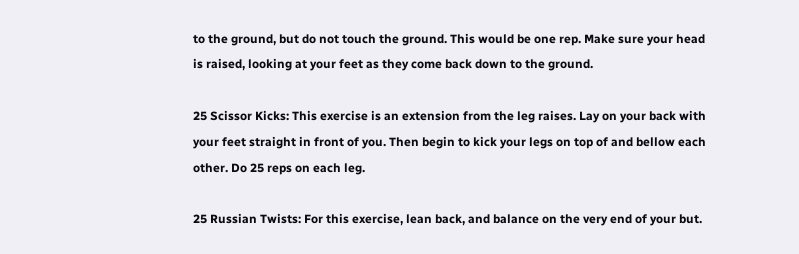to the ground, but do not touch the ground. This would be one rep. Make sure your head is raised, looking at your feet as they come back down to the ground.

25 Scissor Kicks: This exercise is an extension from the leg raises. Lay on your back with your feet straight in front of you. Then begin to kick your legs on top of and bellow each other. Do 25 reps on each leg.

25 Russian Twists: For this exercise, lean back, and balance on the very end of your but.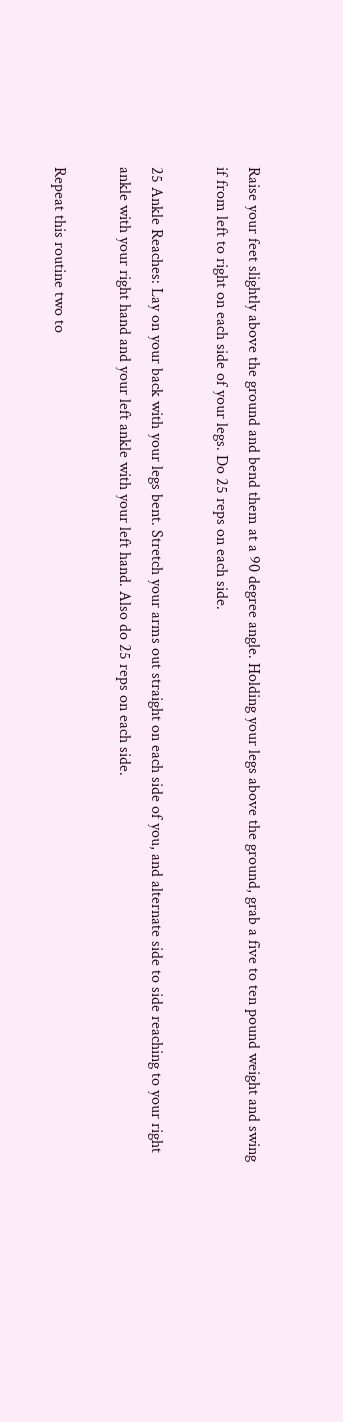Raise your feet slightly above the ground and bend them at a 90 degree angle. Holding your legs above the ground, grab a five to ten pound weight and swing if from left to right on each side of your legs. Do 25 reps on each side.

25 Ankle Reaches: Lay on your back with your legs bent. Stretch your arms out straight on each side of you, and alternate side to side reaching to your right ankle with your right hand and your left ankle with your left hand. Also do 25 reps on each side.

Repeat this routine two to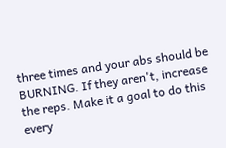three times and your abs should be BURNING. If they aren't, increase the reps. Make it a goal to do this every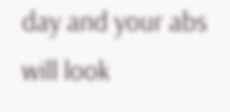day and your abs will look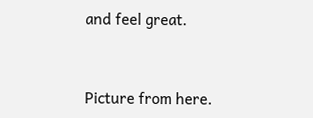and feel great.


Picture from here.